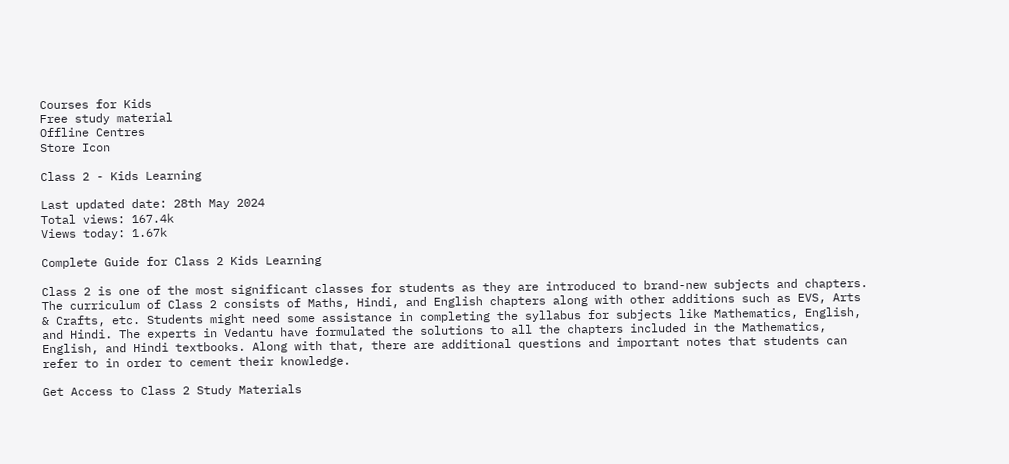Courses for Kids
Free study material
Offline Centres
Store Icon

Class 2 - Kids Learning

Last updated date: 28th May 2024
Total views: 167.4k
Views today: 1.67k

Complete Guide for Class 2 Kids Learning

Class 2 is one of the most significant classes for students as they are introduced to brand-new subjects and chapters. The curriculum of Class 2 consists of Maths, Hindi, and English chapters along with other additions such as EVS, Arts & Crafts, etc. Students might need some assistance in completing the syllabus for subjects like Mathematics, English, and Hindi. The experts in Vedantu have formulated the solutions to all the chapters included in the Mathematics, English, and Hindi textbooks. Along with that, there are additional questions and important notes that students can refer to in order to cement their knowledge.

Get Access to Class 2 Study Materials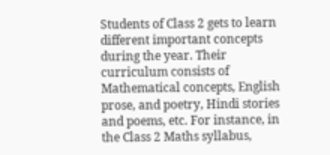Students of Class 2 gets to learn different important concepts during the year. Their curriculum consists of Mathematical concepts, English prose, and poetry, Hindi stories and poems, etc. For instance, in the Class 2 Maths syllabus,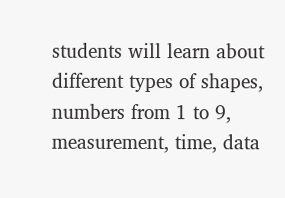students will learn about different types of shapes, numbers from 1 to 9, measurement, time, data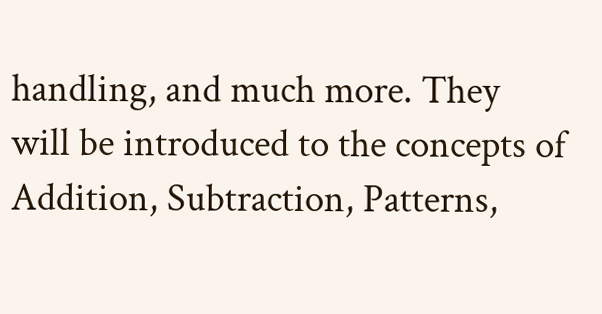handling, and much more. They will be introduced to the concepts of Addition, Subtraction, Patterns,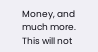Money, and much more. This will not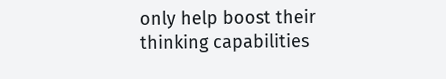only help boost their thinking capabilities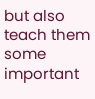but also teach them some important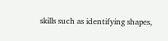skills such as identifying shapes,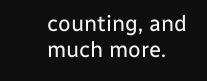counting, and much more.